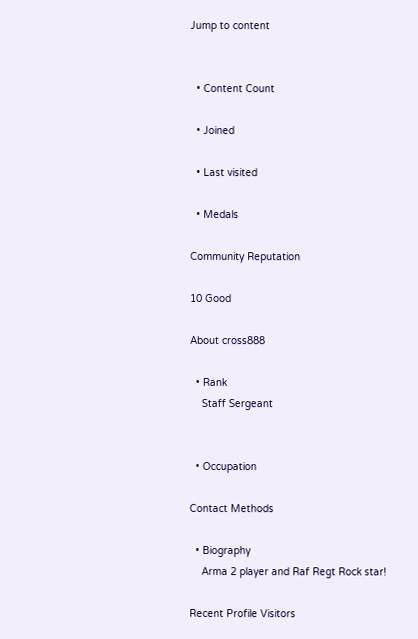Jump to content


  • Content Count

  • Joined

  • Last visited

  • Medals

Community Reputation

10 Good

About cross888

  • Rank
    Staff Sergeant


  • Occupation

Contact Methods

  • Biography
    Arma 2 player and Raf Regt Rock star!

Recent Profile Visitors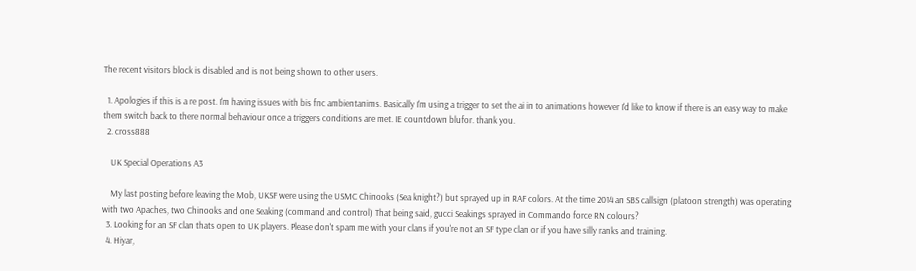The recent visitors block is disabled and is not being shown to other users.

  1. Apologies if this is a re post. I'm having issues with bis fnc ambientanims. Basically I'm using a trigger to set the ai in to animations however I'd like to know if there is an easy way to make them switch back to there normal behaviour once a triggers conditions are met. IE countdown blufor. thank you.
  2. cross888

    UK Special Operations A3

    My last posting before leaving the Mob, UKSF were using the USMC Chinooks (Sea knight?) but sprayed up in RAF colors. At the time 2014 an SBS callsign (platoon strength) was operating with two Apaches, two Chinooks and one Seaking (command and control) That being said, gucci Seakings sprayed in Commando force RN colours?
  3. Looking for an SF clan thats open to UK players. Please don't spam me with your clans if you're not an SF type clan or if you have silly ranks and training.
  4. Hiyar,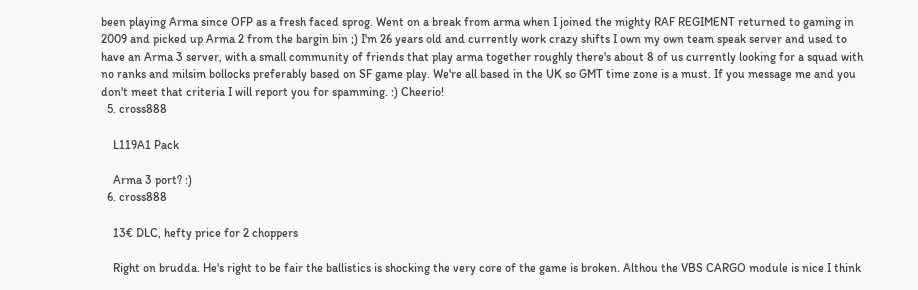been playing Arma since OFP as a fresh faced sprog. Went on a break from arma when I joined the mighty RAF REGIMENT returned to gaming in 2009 and picked up Arma 2 from the bargin bin ;) I'm 26 years old and currently work crazy shifts I own my own team speak server and used to have an Arma 3 server, with a small community of friends that play arma together roughly there's about 8 of us currently looking for a squad with no ranks and milsim bollocks preferably based on SF game play. We're all based in the UK so GMT time zone is a must. If you message me and you don't meet that criteria I will report you for spamming. :) Cheerio!
  5. cross888

    L119A1 Pack

    Arma 3 port? :)
  6. cross888

    13€ DLC, hefty price for 2 choppers

    Right on brudda. He's right to be fair the ballistics is shocking the very core of the game is broken. Althou the VBS CARGO module is nice I think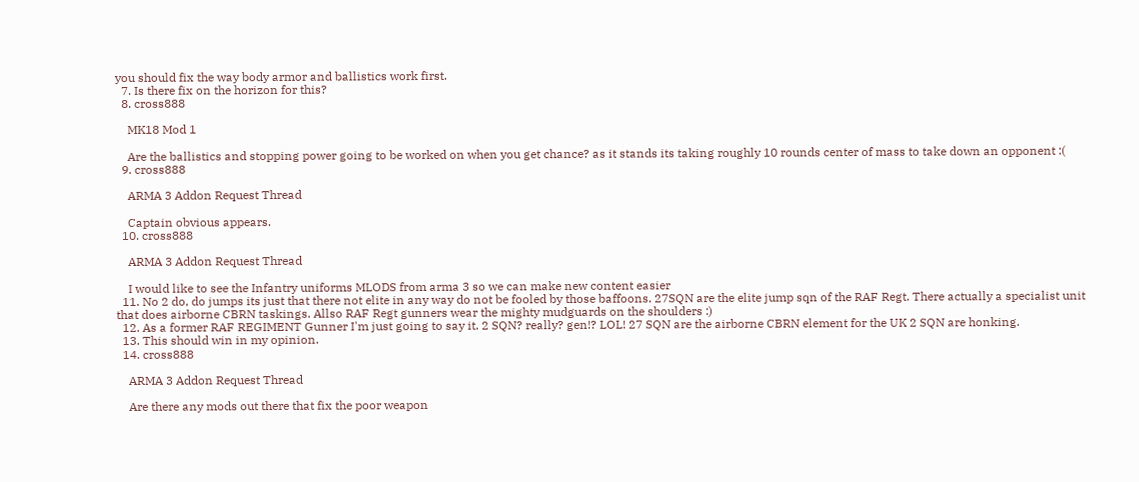you should fix the way body armor and ballistics work first.
  7. Is there fix on the horizon for this?
  8. cross888

    MK18 Mod 1

    Are the ballistics and stopping power going to be worked on when you get chance? as it stands its taking roughly 10 rounds center of mass to take down an opponent :(
  9. cross888

    ARMA 3 Addon Request Thread

    Captain obvious appears.
  10. cross888

    ARMA 3 Addon Request Thread

    I would like to see the Infantry uniforms MLODS from arma 3 so we can make new content easier
  11. No 2 do, do jumps its just that there not elite in any way do not be fooled by those baffoons. 27SQN are the elite jump sqn of the RAF Regt. There actually a specialist unit that does airborne CBRN taskings. Allso RAF Regt gunners wear the mighty mudguards on the shoulders :)
  12. As a former RAF REGIMENT Gunner I'm just going to say it. 2 SQN? really? gen!? LOL! 27 SQN are the airborne CBRN element for the UK 2 SQN are honking.
  13. This should win in my opinion.
  14. cross888

    ARMA 3 Addon Request Thread

    Are there any mods out there that fix the poor weapon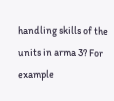handling skills of the units in arma 3? For example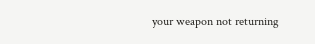your weapon not returning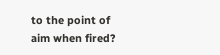to the point of aim when fired?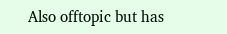Also offtopic but has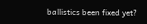ballistics been fixed yet?